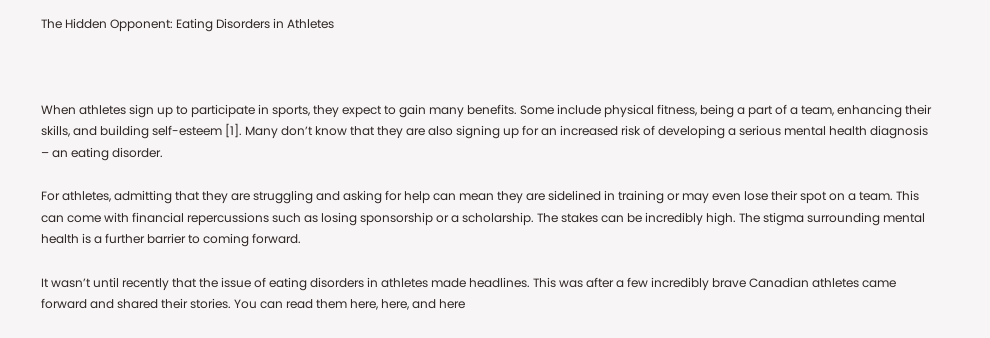The Hidden Opponent: Eating Disorders in Athletes



When athletes sign up to participate in sports, they expect to gain many benefits. Some include physical fitness, being a part of a team, enhancing their skills, and building self-esteem [1]. Many don’t know that they are also signing up for an increased risk of developing a serious mental health diagnosis – an eating disorder.

For athletes, admitting that they are struggling and asking for help can mean they are sidelined in training or may even lose their spot on a team. This can come with financial repercussions such as losing sponsorship or a scholarship. The stakes can be incredibly high. The stigma surrounding mental health is a further barrier to coming forward.

It wasn’t until recently that the issue of eating disorders in athletes made headlines. This was after a few incredibly brave Canadian athletes came forward and shared their stories. You can read them here, here, and here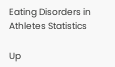Eating Disorders in Athletes Statistics

Up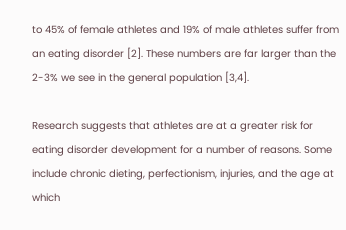to 45% of female athletes and 19% of male athletes suffer from an eating disorder [2]. These numbers are far larger than the 2-3% we see in the general population [3,4].

Research suggests that athletes are at a greater risk for eating disorder development for a number of reasons. Some include chronic dieting, perfectionism, injuries, and the age at which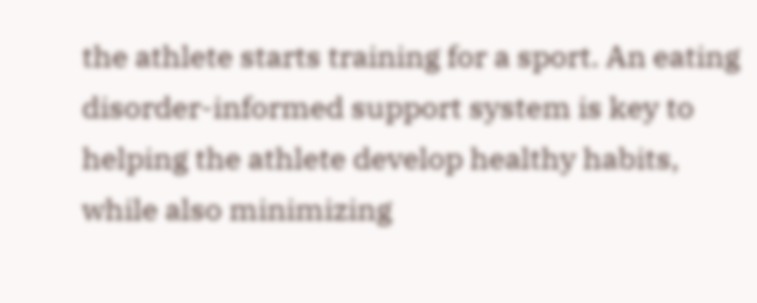the athlete starts training for a sport. An eating disorder-informed support system is key to helping the athlete develop healthy habits, while also minimizing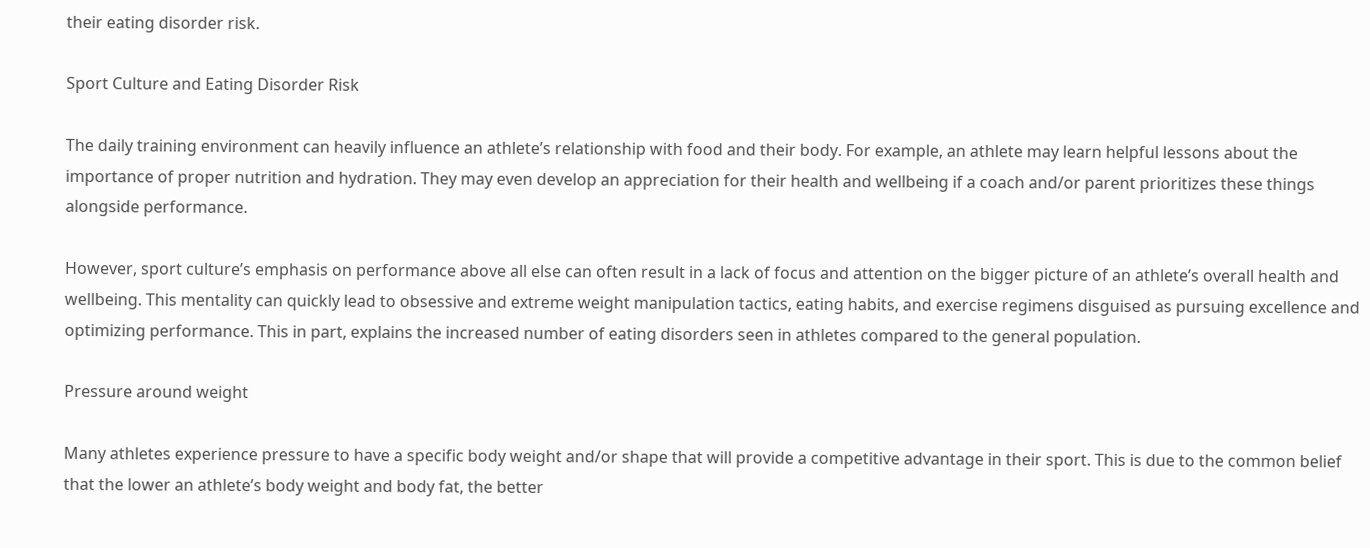their eating disorder risk.

Sport Culture and Eating Disorder Risk

The daily training environment can heavily influence an athlete’s relationship with food and their body. For example, an athlete may learn helpful lessons about the importance of proper nutrition and hydration. They may even develop an appreciation for their health and wellbeing if a coach and/or parent prioritizes these things alongside performance.

However, sport culture’s emphasis on performance above all else can often result in a lack of focus and attention on the bigger picture of an athlete’s overall health and wellbeing. This mentality can quickly lead to obsessive and extreme weight manipulation tactics, eating habits, and exercise regimens disguised as pursuing excellence and optimizing performance. This in part, explains the increased number of eating disorders seen in athletes compared to the general population.

Pressure around weight

Many athletes experience pressure to have a specific body weight and/or shape that will provide a competitive advantage in their sport. This is due to the common belief that the lower an athlete’s body weight and body fat, the better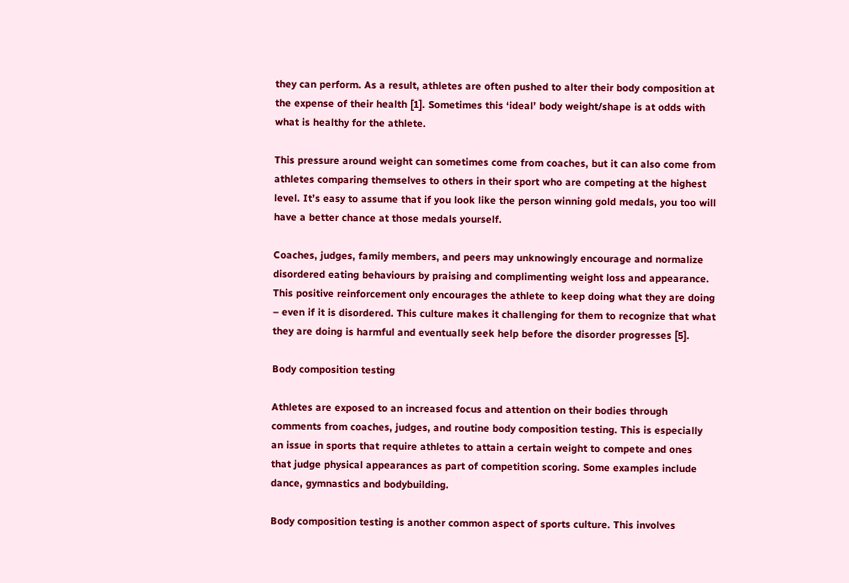they can perform. As a result, athletes are often pushed to alter their body composition at the expense of their health [1]. Sometimes this ‘ideal’ body weight/shape is at odds with what is healthy for the athlete.

This pressure around weight can sometimes come from coaches, but it can also come from athletes comparing themselves to others in their sport who are competing at the highest level. It’s easy to assume that if you look like the person winning gold medals, you too will have a better chance at those medals yourself.

Coaches, judges, family members, and peers may unknowingly encourage and normalize disordered eating behaviours by praising and complimenting weight loss and appearance. This positive reinforcement only encourages the athlete to keep doing what they are doing – even if it is disordered. This culture makes it challenging for them to recognize that what they are doing is harmful and eventually seek help before the disorder progresses [5].

Body composition testing

Athletes are exposed to an increased focus and attention on their bodies through comments from coaches, judges, and routine body composition testing. This is especially an issue in sports that require athletes to attain a certain weight to compete and ones that judge physical appearances as part of competition scoring. Some examples include dance, gymnastics and bodybuilding.

Body composition testing is another common aspect of sports culture. This involves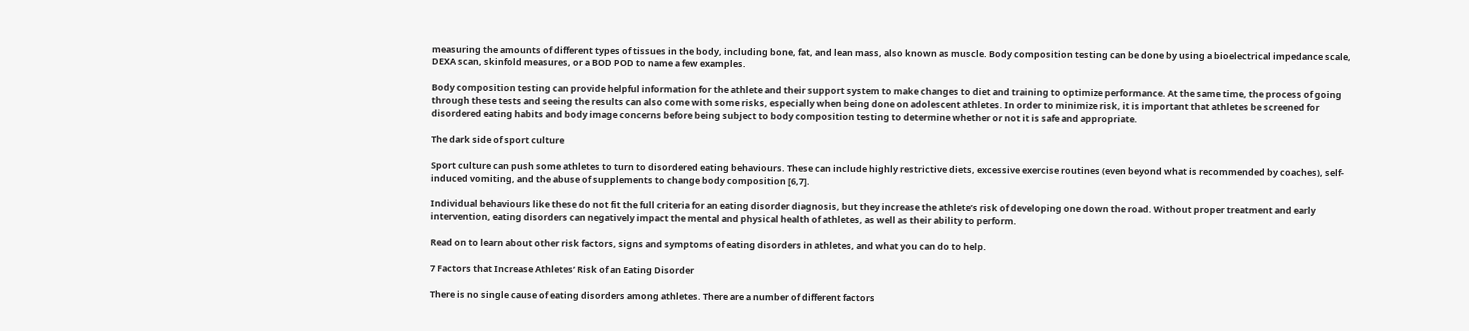measuring the amounts of different types of tissues in the body, including bone, fat, and lean mass, also known as muscle. Body composition testing can be done by using a bioelectrical impedance scale, DEXA scan, skinfold measures, or a BOD POD to name a few examples.

Body composition testing can provide helpful information for the athlete and their support system to make changes to diet and training to optimize performance. At the same time, the process of going through these tests and seeing the results can also come with some risks, especially when being done on adolescent athletes. In order to minimize risk, it is important that athletes be screened for disordered eating habits and body image concerns before being subject to body composition testing to determine whether or not it is safe and appropriate.

The dark side of sport culture

Sport culture can push some athletes to turn to disordered eating behaviours. These can include highly restrictive diets, excessive exercise routines (even beyond what is recommended by coaches), self-induced vomiting, and the abuse of supplements to change body composition [6,7].

Individual behaviours like these do not fit the full criteria for an eating disorder diagnosis, but they increase the athlete’s risk of developing one down the road. Without proper treatment and early intervention, eating disorders can negatively impact the mental and physical health of athletes, as well as their ability to perform.

Read on to learn about other risk factors, signs and symptoms of eating disorders in athletes, and what you can do to help.

7 Factors that Increase Athletes’ Risk of an Eating Disorder

There is no single cause of eating disorders among athletes. There are a number of different factors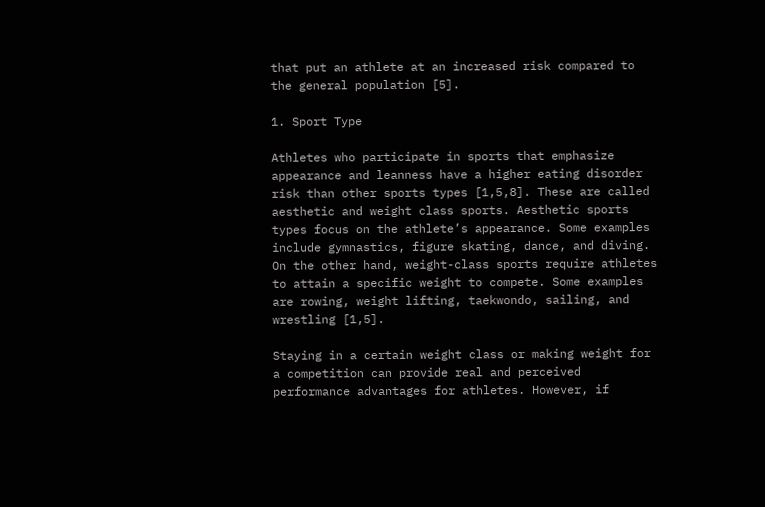that put an athlete at an increased risk compared to the general population [5].

1. Sport Type

Athletes who participate in sports that emphasize appearance and leanness have a higher eating disorder risk than other sports types [1,5,8]. These are called aesthetic and weight class sports. Aesthetic sports types focus on the athlete’s appearance. Some examples include gymnastics, figure skating, dance, and diving. On the other hand, weight-class sports require athletes to attain a specific weight to compete. Some examples are rowing, weight lifting, taekwondo, sailing, and wrestling [1,5].

Staying in a certain weight class or making weight for a competition can provide real and perceived performance advantages for athletes. However, if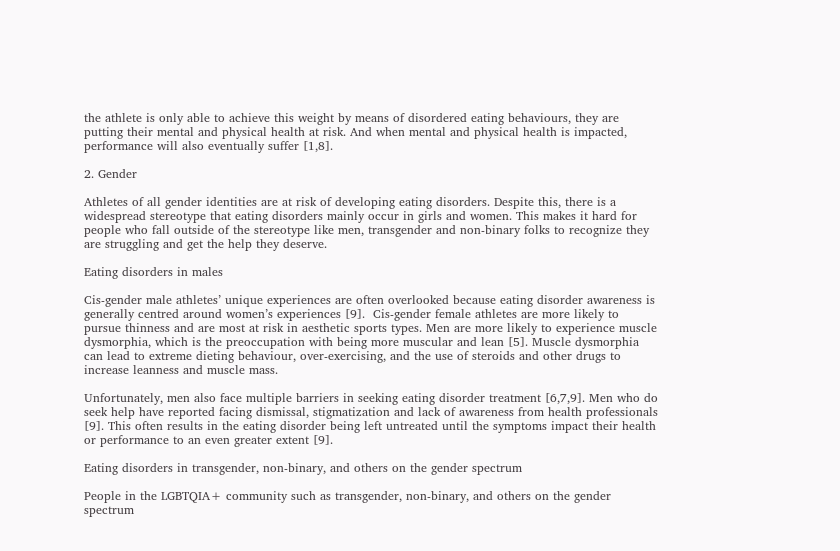the athlete is only able to achieve this weight by means of disordered eating behaviours, they are putting their mental and physical health at risk. And when mental and physical health is impacted, performance will also eventually suffer [1,8].

2. Gender

Athletes of all gender identities are at risk of developing eating disorders. Despite this, there is a widespread stereotype that eating disorders mainly occur in girls and women. This makes it hard for people who fall outside of the stereotype like men, transgender and non-binary folks to recognize they are struggling and get the help they deserve.

Eating disorders in males

Cis-gender male athletes’ unique experiences are often overlooked because eating disorder awareness is generally centred around women’s experiences [9].  Cis-gender female athletes are more likely to pursue thinness and are most at risk in aesthetic sports types. Men are more likely to experience muscle dysmorphia, which is the preoccupation with being more muscular and lean [5]. Muscle dysmorphia can lead to extreme dieting behaviour, over-exercising, and the use of steroids and other drugs to increase leanness and muscle mass.

Unfortunately, men also face multiple barriers in seeking eating disorder treatment [6,7,9]. Men who do seek help have reported facing dismissal, stigmatization and lack of awareness from health professionals [9]. This often results in the eating disorder being left untreated until the symptoms impact their health or performance to an even greater extent [9].

Eating disorders in transgender, non-binary, and others on the gender spectrum

People in the LGBTQIA+ community such as transgender, non-binary, and others on the gender spectrum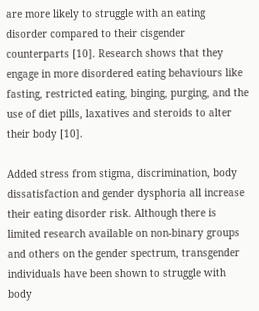are more likely to struggle with an eating disorder compared to their cisgender counterparts [10]. Research shows that they engage in more disordered eating behaviours like fasting, restricted eating, binging, purging, and the use of diet pills, laxatives and steroids to alter their body [10].

Added stress from stigma, discrimination, body dissatisfaction and gender dysphoria all increase their eating disorder risk. Although there is limited research available on non-binary groups and others on the gender spectrum, transgender individuals have been shown to struggle with body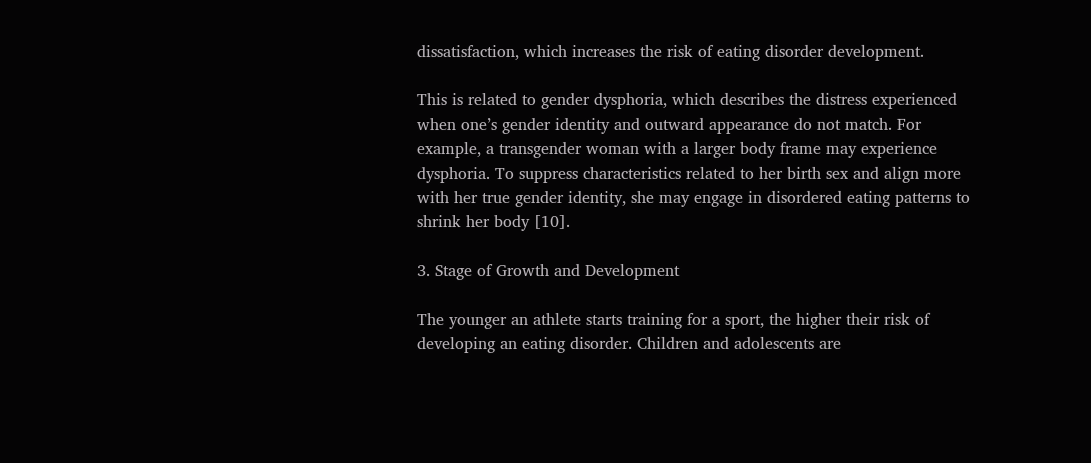dissatisfaction, which increases the risk of eating disorder development.

This is related to gender dysphoria, which describes the distress experienced when one’s gender identity and outward appearance do not match. For example, a transgender woman with a larger body frame may experience dysphoria. To suppress characteristics related to her birth sex and align more with her true gender identity, she may engage in disordered eating patterns to shrink her body [10].

3. Stage of Growth and Development

The younger an athlete starts training for a sport, the higher their risk of developing an eating disorder. Children and adolescents are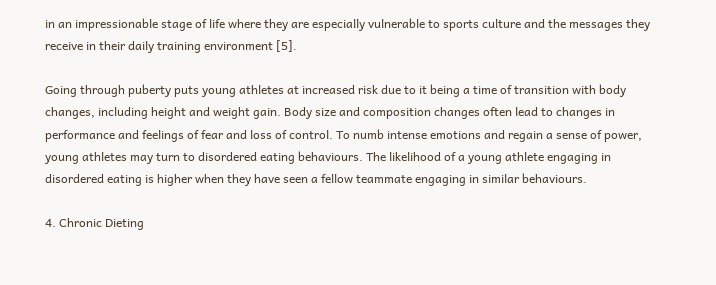in an impressionable stage of life where they are especially vulnerable to sports culture and the messages they receive in their daily training environment [5].

Going through puberty puts young athletes at increased risk due to it being a time of transition with body changes, including height and weight gain. Body size and composition changes often lead to changes in performance and feelings of fear and loss of control. To numb intense emotions and regain a sense of power, young athletes may turn to disordered eating behaviours. The likelihood of a young athlete engaging in disordered eating is higher when they have seen a fellow teammate engaging in similar behaviours.

4. Chronic Dieting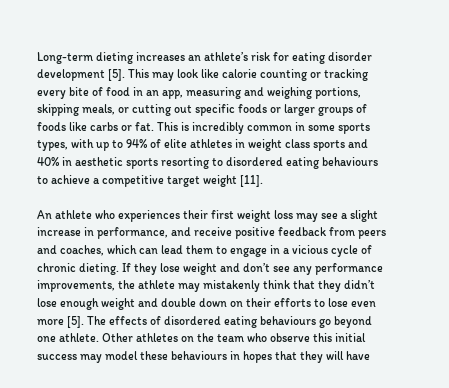Long-term dieting increases an athlete’s risk for eating disorder development [5]. This may look like calorie counting or tracking every bite of food in an app, measuring and weighing portions, skipping meals, or cutting out specific foods or larger groups of foods like carbs or fat. This is incredibly common in some sports types, with up to 94% of elite athletes in weight class sports and 40% in aesthetic sports resorting to disordered eating behaviours to achieve a competitive target weight [11].

An athlete who experiences their first weight loss may see a slight increase in performance, and receive positive feedback from peers and coaches, which can lead them to engage in a vicious cycle of chronic dieting. If they lose weight and don’t see any performance improvements, the athlete may mistakenly think that they didn’t lose enough weight and double down on their efforts to lose even more [5]. The effects of disordered eating behaviours go beyond one athlete. Other athletes on the team who observe this initial success may model these behaviours in hopes that they will have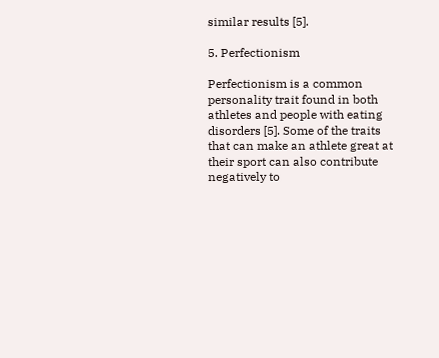similar results [5].

5. Perfectionism

Perfectionism is a common personality trait found in both athletes and people with eating disorders [5]. Some of the traits that can make an athlete great at their sport can also contribute negatively to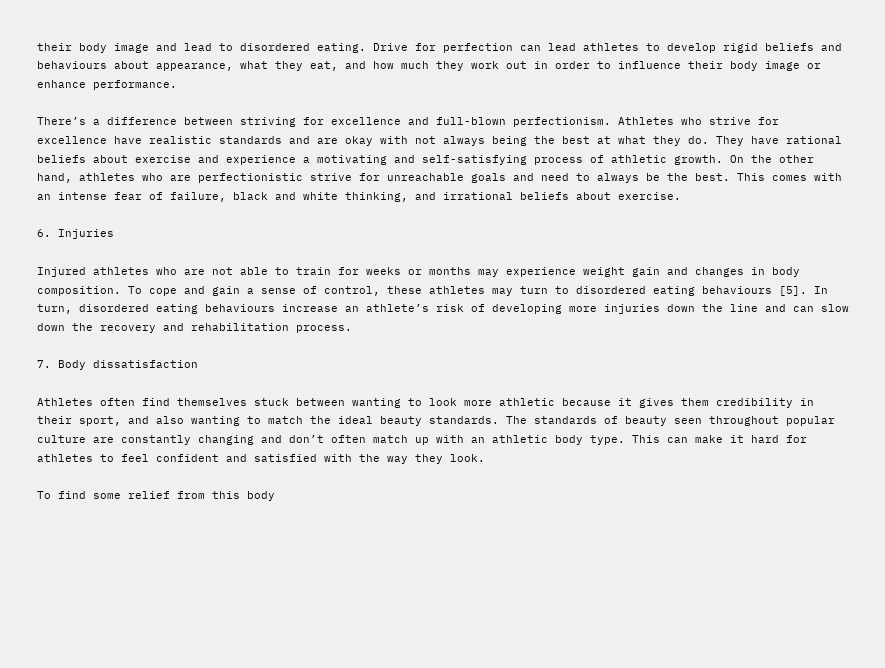their body image and lead to disordered eating. Drive for perfection can lead athletes to develop rigid beliefs and behaviours about appearance, what they eat, and how much they work out in order to influence their body image or enhance performance.

There’s a difference between striving for excellence and full-blown perfectionism. Athletes who strive for excellence have realistic standards and are okay with not always being the best at what they do. They have rational beliefs about exercise and experience a motivating and self-satisfying process of athletic growth. On the other hand, athletes who are perfectionistic strive for unreachable goals and need to always be the best. This comes with an intense fear of failure, black and white thinking, and irrational beliefs about exercise.

6. Injuries

Injured athletes who are not able to train for weeks or months may experience weight gain and changes in body composition. To cope and gain a sense of control, these athletes may turn to disordered eating behaviours [5]. In turn, disordered eating behaviours increase an athlete’s risk of developing more injuries down the line and can slow down the recovery and rehabilitation process.

7. Body dissatisfaction

Athletes often find themselves stuck between wanting to look more athletic because it gives them credibility in their sport, and also wanting to match the ideal beauty standards. The standards of beauty seen throughout popular culture are constantly changing and don’t often match up with an athletic body type. This can make it hard for athletes to feel confident and satisfied with the way they look.

To find some relief from this body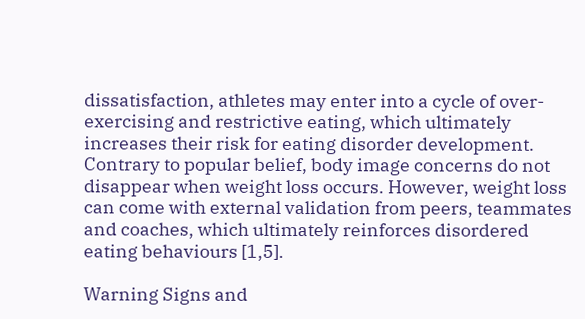dissatisfaction, athletes may enter into a cycle of over-exercising and restrictive eating, which ultimately increases their risk for eating disorder development. Contrary to popular belief, body image concerns do not disappear when weight loss occurs. However, weight loss can come with external validation from peers, teammates and coaches, which ultimately reinforces disordered eating behaviours [1,5].

Warning Signs and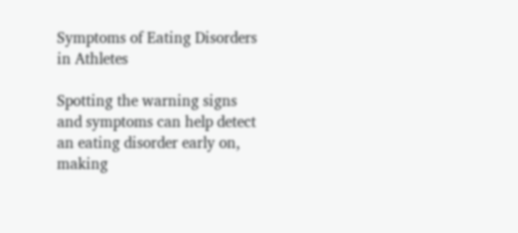Symptoms of Eating Disorders in Athletes

Spotting the warning signs and symptoms can help detect an eating disorder early on, making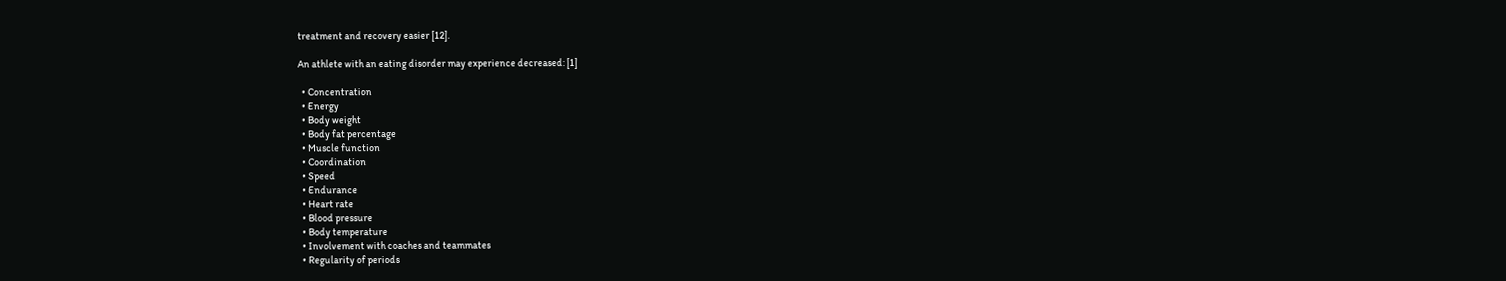treatment and recovery easier [12].

An athlete with an eating disorder may experience decreased: [1]

  • Concentration
  • Energy
  • Body weight
  • Body fat percentage
  • Muscle function
  • Coordination
  • Speed
  • Endurance
  • Heart rate
  • Blood pressure
  • Body temperature
  • Involvement with coaches and teammates
  • Regularity of periods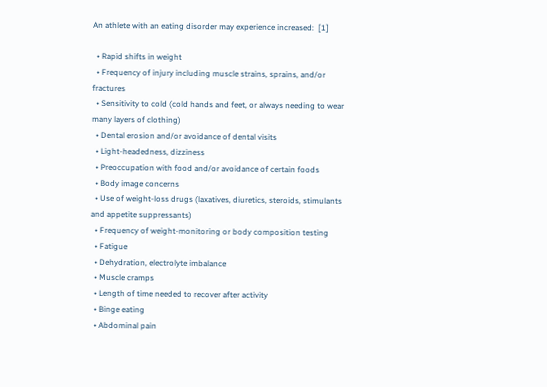An athlete with an eating disorder may experience increased:  [1]

  • Rapid shifts in weight
  • Frequency of injury including muscle strains, sprains, and/or fractures
  • Sensitivity to cold (cold hands and feet, or always needing to wear many layers of clothing)
  • Dental erosion and/or avoidance of dental visits
  • Light-headedness, dizziness
  • Preoccupation with food and/or avoidance of certain foods
  • Body image concerns
  • Use of weight-loss drugs (laxatives, diuretics, steroids, stimulants and appetite suppressants)
  • Frequency of weight-monitoring or body composition testing
  • Fatigue
  • Dehydration, electrolyte imbalance
  • Muscle cramps
  • Length of time needed to recover after activity
  • Binge eating
  • Abdominal pain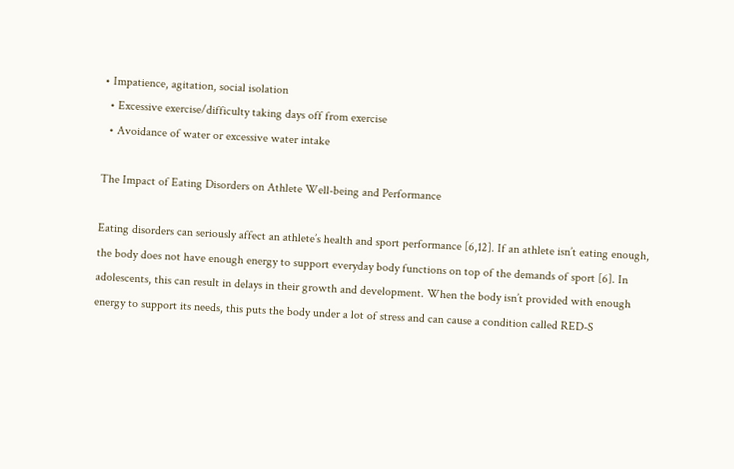• Impatience, agitation, social isolation
  • Excessive exercise/difficulty taking days off from exercise
  • Avoidance of water or excessive water intake

The Impact of Eating Disorders on Athlete Well-being and Performance

Eating disorders can seriously affect an athlete’s health and sport performance [6,12]. If an athlete isn’t eating enough, the body does not have enough energy to support everyday body functions on top of the demands of sport [6]. In adolescents, this can result in delays in their growth and development. When the body isn’t provided with enough energy to support its needs, this puts the body under a lot of stress and can cause a condition called RED-S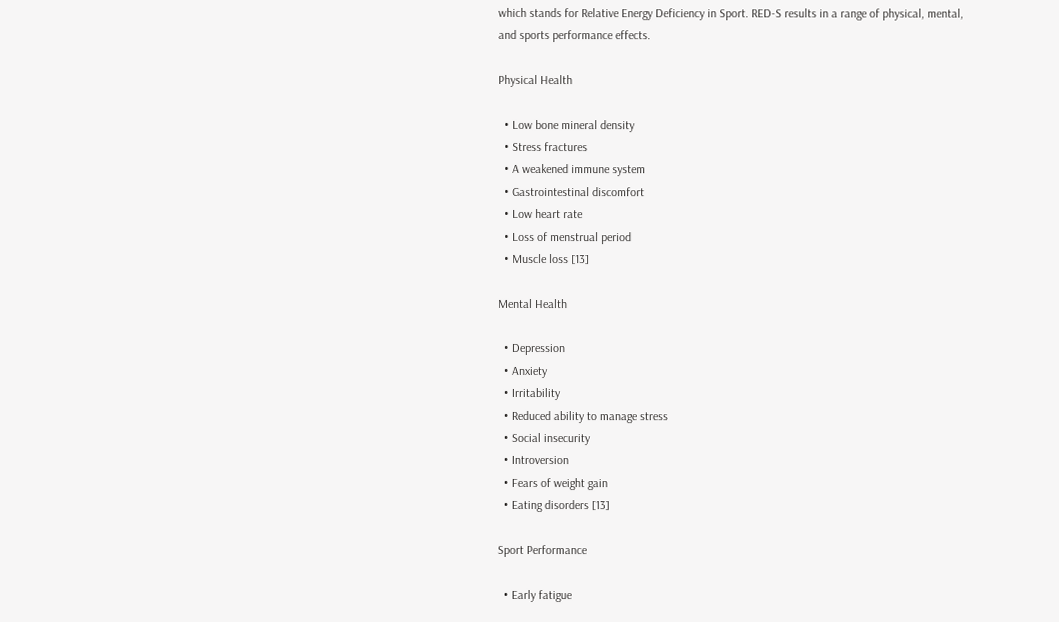which stands for Relative Energy Deficiency in Sport. RED-S results in a range of physical, mental, and sports performance effects.

Physical Health

  • Low bone mineral density
  • Stress fractures
  • A weakened immune system
  • Gastrointestinal discomfort
  • Low heart rate
  • Loss of menstrual period
  • Muscle loss [13]

Mental Health

  • Depression
  • Anxiety
  • Irritability
  • Reduced ability to manage stress
  • Social insecurity
  • Introversion
  • Fears of weight gain
  • Eating disorders [13]

Sport Performance

  • Early fatigue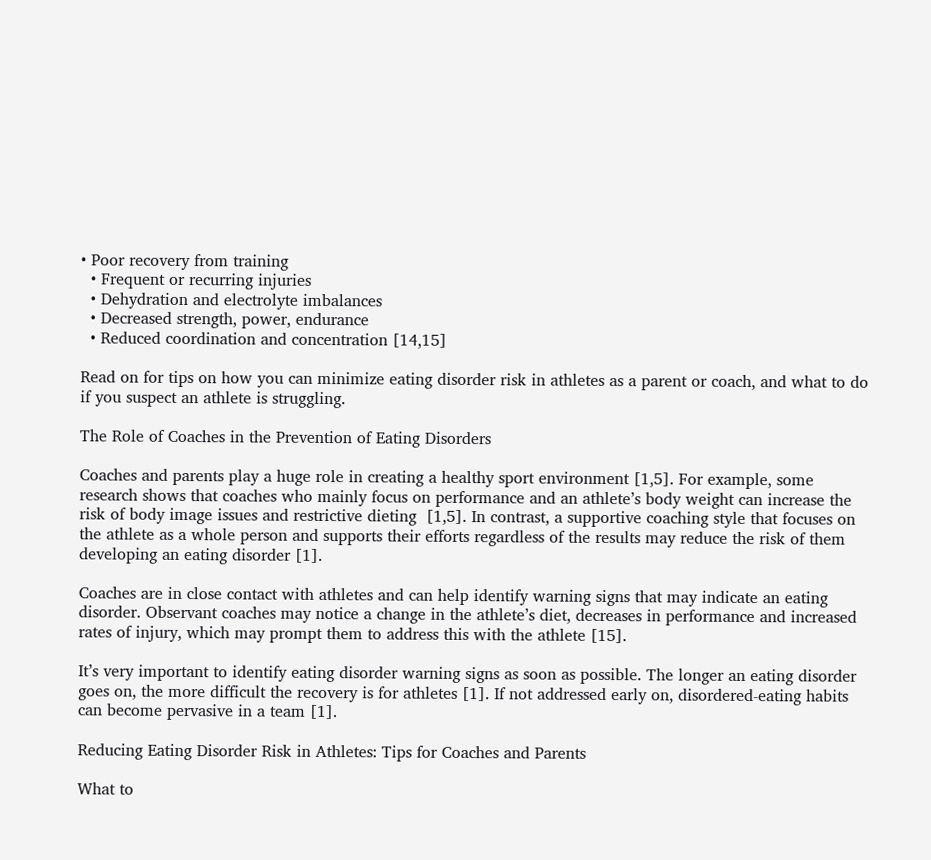• Poor recovery from training
  • Frequent or recurring injuries
  • Dehydration and electrolyte imbalances
  • Decreased strength, power, endurance
  • Reduced coordination and concentration [14,15]

Read on for tips on how you can minimize eating disorder risk in athletes as a parent or coach, and what to do if you suspect an athlete is struggling.

The Role of Coaches in the Prevention of Eating Disorders

Coaches and parents play a huge role in creating a healthy sport environment [1,5]. For example, some research shows that coaches who mainly focus on performance and an athlete’s body weight can increase the risk of body image issues and restrictive dieting  [1,5]. In contrast, a supportive coaching style that focuses on the athlete as a whole person and supports their efforts regardless of the results may reduce the risk of them developing an eating disorder [1].

Coaches are in close contact with athletes and can help identify warning signs that may indicate an eating disorder. Observant coaches may notice a change in the athlete’s diet, decreases in performance and increased rates of injury, which may prompt them to address this with the athlete [15].

It’s very important to identify eating disorder warning signs as soon as possible. The longer an eating disorder goes on, the more difficult the recovery is for athletes [1]. If not addressed early on, disordered-eating habits can become pervasive in a team [1].

Reducing Eating Disorder Risk in Athletes: Tips for Coaches and Parents

What to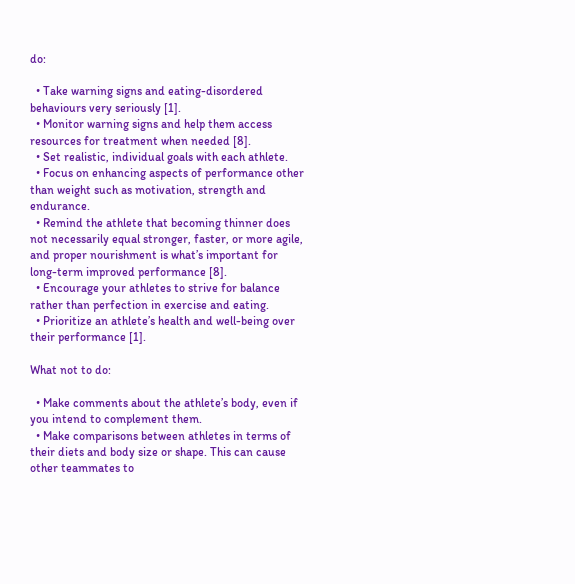do:

  • Take warning signs and eating-disordered behaviours very seriously [1].
  • Monitor warning signs and help them access resources for treatment when needed [8].
  • Set realistic, individual goals with each athlete.
  • Focus on enhancing aspects of performance other than weight such as motivation, strength and endurance.
  • Remind the athlete that becoming thinner does not necessarily equal stronger, faster, or more agile, and proper nourishment is what’s important for long-term improved performance [8].
  • Encourage your athletes to strive for balance rather than perfection in exercise and eating.
  • Prioritize an athlete’s health and well-being over their performance [1].

What not to do:

  • Make comments about the athlete’s body, even if you intend to complement them.
  • Make comparisons between athletes in terms of their diets and body size or shape. This can cause other teammates to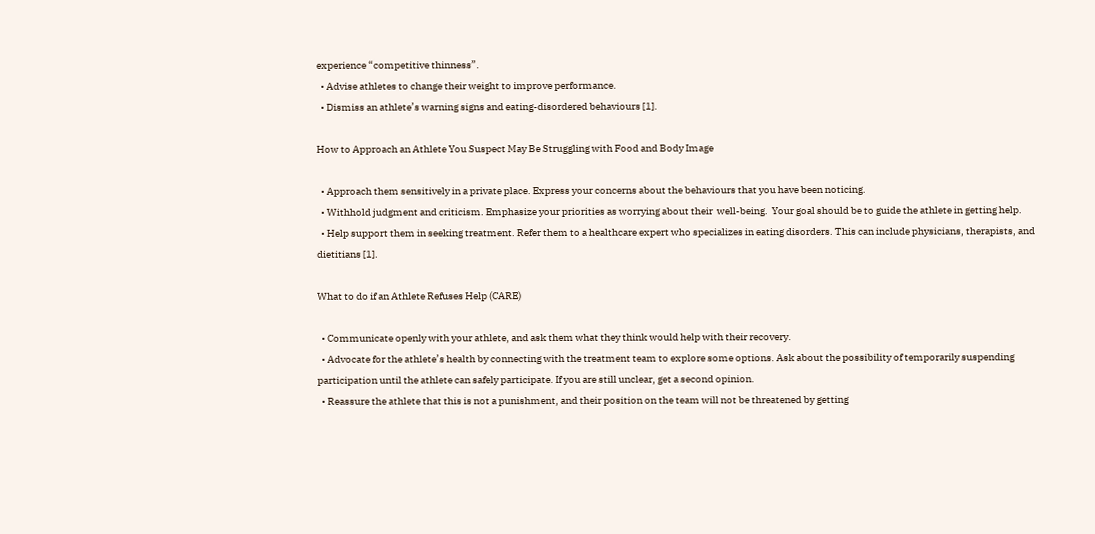experience “competitive thinness”.
  • Advise athletes to change their weight to improve performance.
  • Dismiss an athlete’s warning signs and eating-disordered behaviours [1].

How to Approach an Athlete You Suspect May Be Struggling with Food and Body Image

  • Approach them sensitively in a private place. Express your concerns about the behaviours that you have been noticing.
  • Withhold judgment and criticism. Emphasize your priorities as worrying about their  well-being.  Your goal should be to guide the athlete in getting help.
  • Help support them in seeking treatment. Refer them to a healthcare expert who specializes in eating disorders. This can include physicians, therapists, and dietitians [1].

What to do if an Athlete Refuses Help (CARE)

  • Communicate openly with your athlete, and ask them what they think would help with their recovery.
  • Advocate for the athlete’s health by connecting with the treatment team to explore some options. Ask about the possibility of temporarily suspending participation until the athlete can safely participate. If you are still unclear, get a second opinion.
  • Reassure the athlete that this is not a punishment, and their position on the team will not be threatened by getting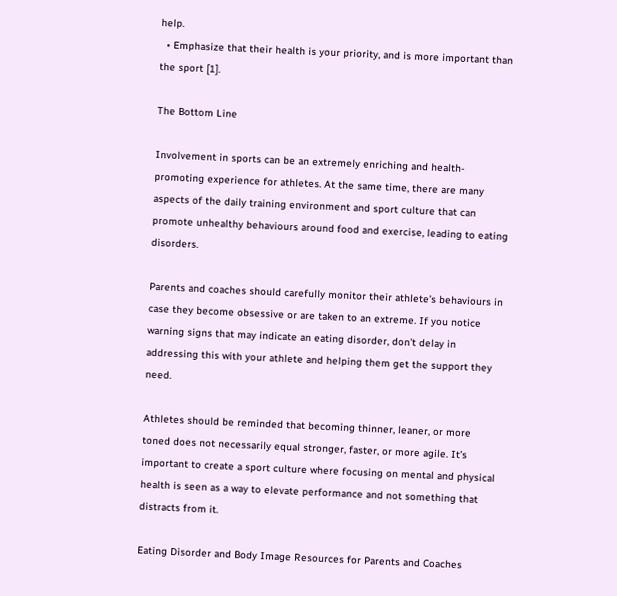help.
  • Emphasize that their health is your priority, and is more important than the sport [1].

The Bottom Line

Involvement in sports can be an extremely enriching and health-promoting experience for athletes. At the same time, there are many aspects of the daily training environment and sport culture that can promote unhealthy behaviours around food and exercise, leading to eating disorders.

Parents and coaches should carefully monitor their athlete’s behaviours in case they become obsessive or are taken to an extreme. If you notice warning signs that may indicate an eating disorder, don’t delay in addressing this with your athlete and helping them get the support they need.

Athletes should be reminded that becoming thinner, leaner, or more toned does not necessarily equal stronger, faster, or more agile. It’s important to create a sport culture where focusing on mental and physical health is seen as a way to elevate performance and not something that distracts from it.

Eating Disorder and Body Image Resources for Parents and Coaches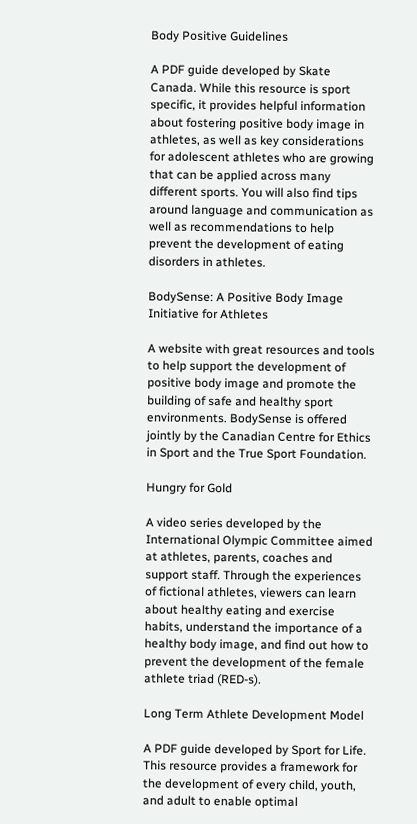Body Positive Guidelines

A PDF guide developed by Skate Canada. While this resource is sport specific, it provides helpful information about fostering positive body image in athletes, as well as key considerations for adolescent athletes who are growing that can be applied across many different sports. You will also find tips around language and communication as well as recommendations to help prevent the development of eating disorders in athletes.

BodySense: A Positive Body Image Initiative for Athletes

A website with great resources and tools to help support the development of positive body image and promote the building of safe and healthy sport environments. BodySense is offered jointly by the Canadian Centre for Ethics in Sport and the True Sport Foundation.

Hungry for Gold

A video series developed by the International Olympic Committee aimed at athletes, parents, coaches and support staff. Through the experiences of fictional athletes, viewers can learn about healthy eating and exercise habits, understand the importance of a healthy body image, and find out how to prevent the development of the female athlete triad (RED-s).

Long Term Athlete Development Model

A PDF guide developed by Sport for Life. This resource provides a framework for the development of every child, youth, and adult to enable optimal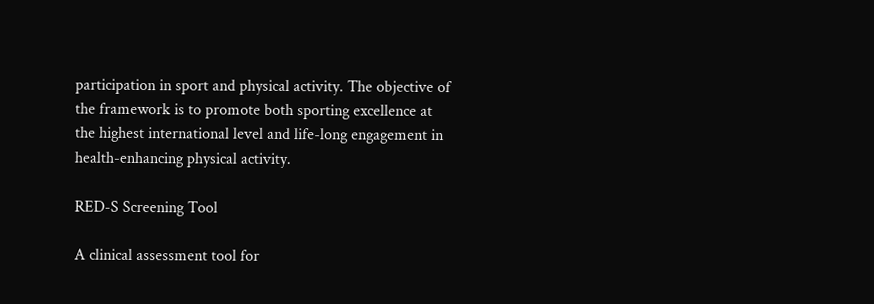participation in sport and physical activity. The objective of the framework is to promote both sporting excellence at the highest international level and life-long engagement in health-enhancing physical activity.

RED-S Screening Tool

A clinical assessment tool for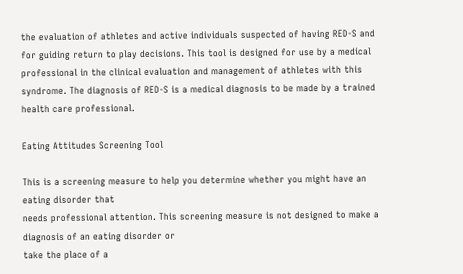the evaluation of athletes and active individuals suspected of having RED-S and for guiding return to play decisions. This tool is designed for use by a medical professional in the clinical evaluation and management of athletes with this syndrome. The diagnosis of RED-S is a medical diagnosis to be made by a trained health care professional.

Eating Attitudes Screening Tool

This is a screening measure to help you determine whether you might have an eating disorder that
needs professional attention. This screening measure is not designed to make a diagnosis of an eating disorder or
take the place of a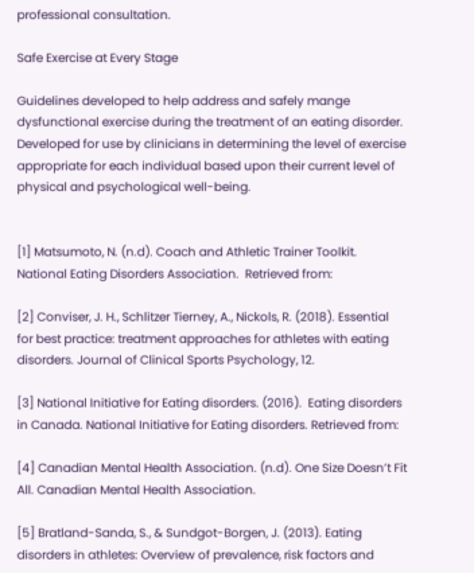professional consultation.

Safe Exercise at Every Stage

Guidelines developed to help address and safely mange dysfunctional exercise during the treatment of an eating disorder. Developed for use by clinicians in determining the level of exercise appropriate for each individual based upon their current level of physical and psychological well-being.


[1] Matsumoto, N. (n.d). Coach and Athletic Trainer Toolkit. National Eating Disorders Association.  Retrieved from:

[2] Conviser, J. H., Schlitzer Tierney, A., Nickols, R. (2018). Essential for best practice: treatment approaches for athletes with eating disorders. Journal of Clinical Sports Psychology, 12.

[3] National Initiative for Eating disorders. (2016).  Eating disorders in Canada. National Initiative for Eating disorders. Retrieved from:

[4] Canadian Mental Health Association. (n.d). One Size Doesn’t Fit All. Canadian Mental Health Association.

[5] Bratland-Sanda, S., & Sundgot-Borgen, J. (2013). Eating disorders in athletes: Overview of prevalence, risk factors and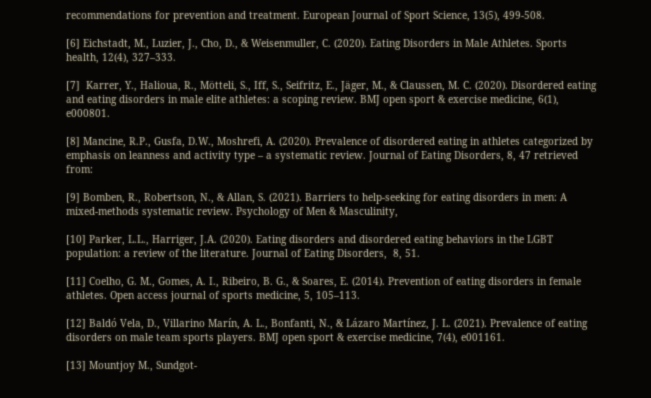recommendations for prevention and treatment. European Journal of Sport Science, 13(5), 499-508.

[6] Eichstadt, M., Luzier, J., Cho, D., & Weisenmuller, C. (2020). Eating Disorders in Male Athletes. Sports health, 12(4), 327–333.

[7]  Karrer, Y., Halioua, R., Mötteli, S., Iff, S., Seifritz, E., Jäger, M., & Claussen, M. C. (2020). Disordered eating and eating disorders in male elite athletes: a scoping review. BMJ open sport & exercise medicine, 6(1), e000801.

[8] Mancine, R.P., Gusfa, D.W., Moshrefi, A. (2020). Prevalence of disordered eating in athletes categorized by emphasis on leanness and activity type – a systematic review. Journal of Eating Disorders, 8, 47 retrieved from:

[9] Bomben, R., Robertson, N., & Allan, S. (2021). Barriers to help-seeking for eating disorders in men: A mixed-methods systematic review. Psychology of Men & Masculinity,

[10] Parker, L.L., Harriger, J.A. (2020). Eating disorders and disordered eating behaviors in the LGBT population: a review of the literature. Journal of Eating Disorders,  8, 51.

[11] Coelho, G. M., Gomes, A. I., Ribeiro, B. G., & Soares, E. (2014). Prevention of eating disorders in female athletes. Open access journal of sports medicine, 5, 105–113.

[12] Baldó Vela, D., Villarino Marín, A. L., Bonfanti, N., & Lázaro Martínez, J. L. (2021). Prevalence of eating disorders on male team sports players. BMJ open sport & exercise medicine, 7(4), e001161.

[13] Mountjoy M., Sundgot-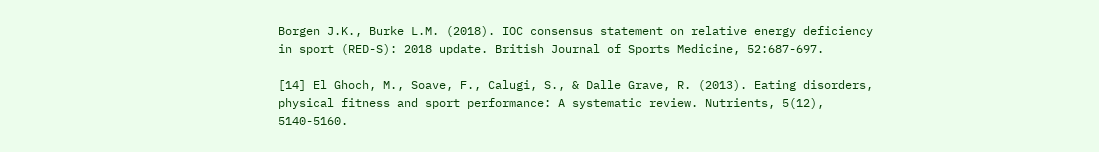Borgen J.K., Burke L.M. (2018). IOC consensus statement on relative energy deficiency in sport (RED-S): 2018 update. British Journal of Sports Medicine, 52:687-697.

[14] El Ghoch, M., Soave, F., Calugi, S., & Dalle Grave, R. (2013). Eating disorders, physical fitness and sport performance: A systematic review. Nutrients, 5(12), 5140-5160.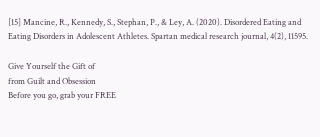[15] Mancine, R., Kennedy, S., Stephan, P., & Ley, A. (2020). Disordered Eating and Eating Disorders in Adolescent Athletes. Spartan medical research journal, 4(2), 11595.

Give Yourself the Gift of
from Guilt and Obsession
Before you go, grab your FREE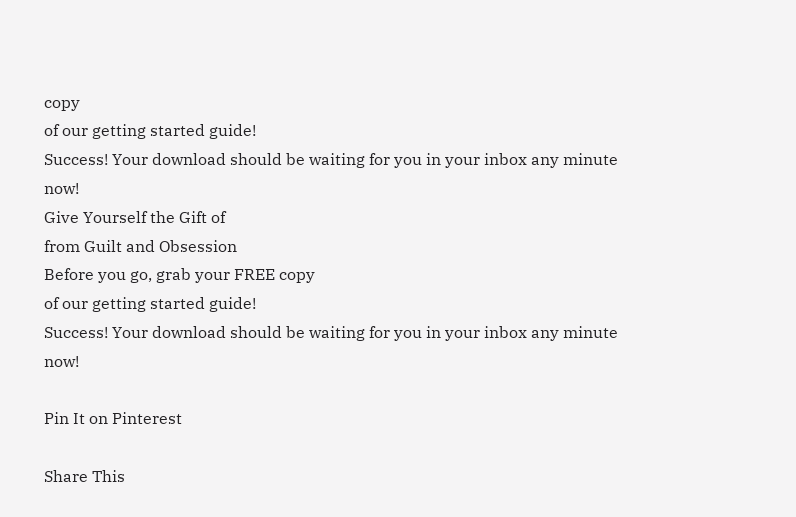copy
of our getting started guide!
Success! Your download should be waiting for you in your inbox any minute now!
Give Yourself the Gift of
from Guilt and Obsession
Before you go, grab your FREE copy
of our getting started guide!
Success! Your download should be waiting for you in your inbox any minute now!

Pin It on Pinterest

Share This